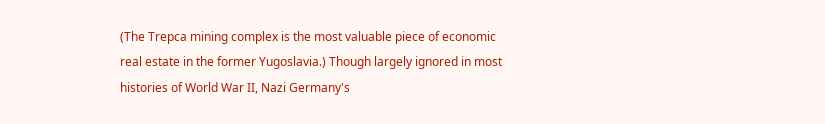(The Trepca mining complex is the most valuable piece of economic real estate in the former Yugoslavia.) Though largely ignored in most histories of World War II, Nazi Germany's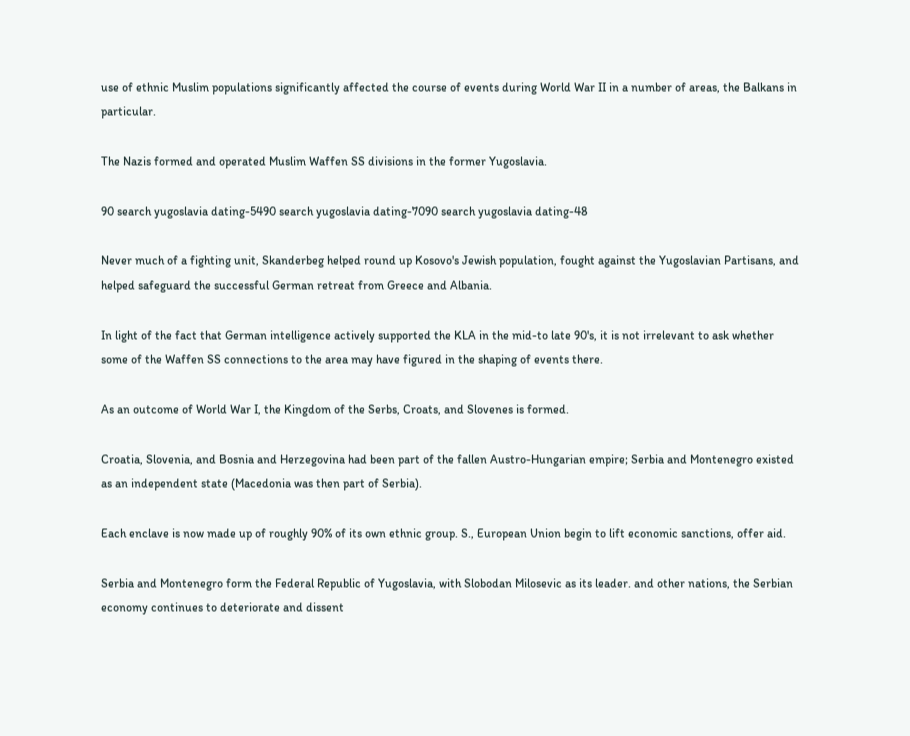use of ethnic Muslim populations significantly affected the course of events during World War II in a number of areas, the Balkans in particular.

The Nazis formed and operated Muslim Waffen SS divisions in the former Yugoslavia.

90 search yugoslavia dating-5490 search yugoslavia dating-7090 search yugoslavia dating-48

Never much of a fighting unit, Skanderbeg helped round up Kosovo's Jewish population, fought against the Yugoslavian Partisans, and helped safeguard the successful German retreat from Greece and Albania.

In light of the fact that German intelligence actively supported the KLA in the mid-to late 90's, it is not irrelevant to ask whether some of the Waffen SS connections to the area may have figured in the shaping of events there.

As an outcome of World War I, the Kingdom of the Serbs, Croats, and Slovenes is formed.

Croatia, Slovenia, and Bosnia and Herzegovina had been part of the fallen Austro-Hungarian empire; Serbia and Montenegro existed as an independent state (Macedonia was then part of Serbia).

Each enclave is now made up of roughly 90% of its own ethnic group. S., European Union begin to lift economic sanctions, offer aid.

Serbia and Montenegro form the Federal Republic of Yugoslavia, with Slobodan Milosevic as its leader. and other nations, the Serbian economy continues to deteriorate and dissent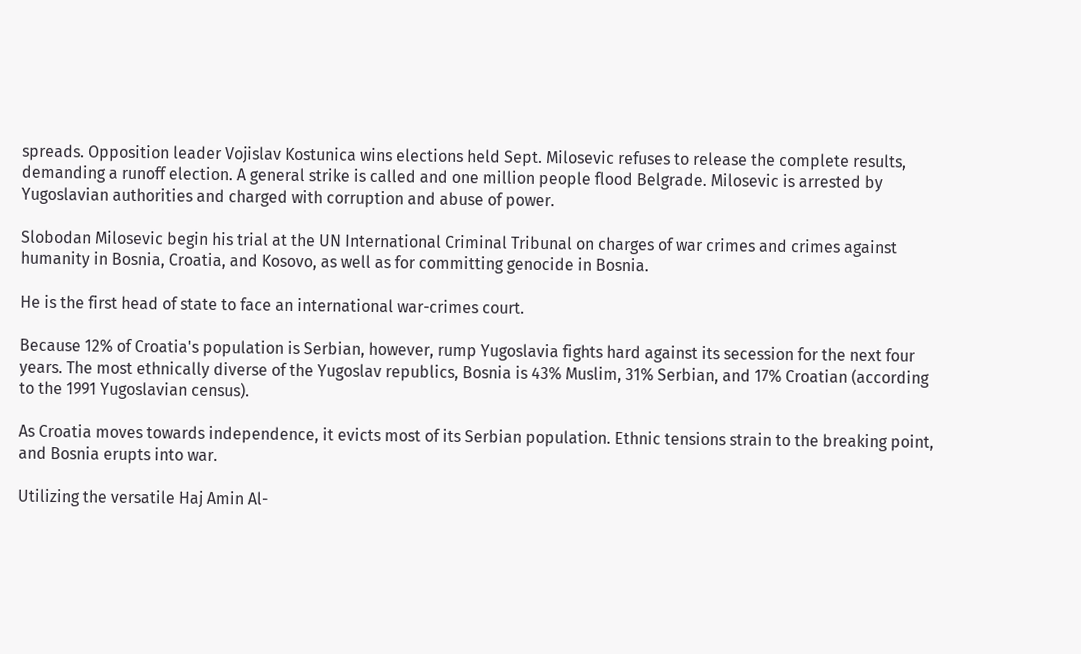spreads. Opposition leader Vojislav Kostunica wins elections held Sept. Milosevic refuses to release the complete results, demanding a runoff election. A general strike is called and one million people flood Belgrade. Milosevic is arrested by Yugoslavian authorities and charged with corruption and abuse of power.

Slobodan Milosevic begin his trial at the UN International Criminal Tribunal on charges of war crimes and crimes against humanity in Bosnia, Croatia, and Kosovo, as well as for committing genocide in Bosnia.

He is the first head of state to face an international war-crimes court.

Because 12% of Croatia's population is Serbian, however, rump Yugoslavia fights hard against its secession for the next four years. The most ethnically diverse of the Yugoslav republics, Bosnia is 43% Muslim, 31% Serbian, and 17% Croatian (according to the 1991 Yugoslavian census).

As Croatia moves towards independence, it evicts most of its Serbian population. Ethnic tensions strain to the breaking point, and Bosnia erupts into war.

Utilizing the versatile Haj Amin Al-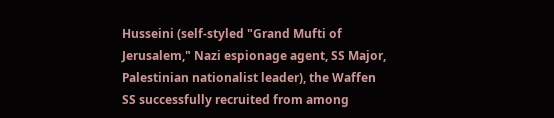Husseini (self-styled "Grand Mufti of Jerusalem," Nazi espionage agent, SS Major, Palestinian nationalist leader), the Waffen SS successfully recruited from among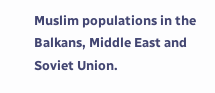Muslim populations in the Balkans, Middle East and Soviet Union.